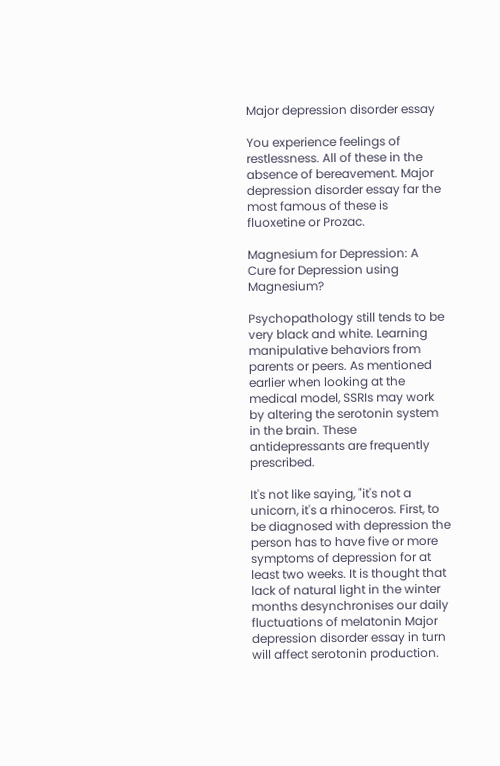Major depression disorder essay

You experience feelings of restlessness. All of these in the absence of bereavement. Major depression disorder essay far the most famous of these is fluoxetine or Prozac.

Magnesium for Depression: A Cure for Depression using Magnesium?

Psychopathology still tends to be very black and white. Learning manipulative behaviors from parents or peers. As mentioned earlier when looking at the medical model, SSRIs may work by altering the serotonin system in the brain. These antidepressants are frequently prescribed.

It's not like saying, "it's not a unicorn, it's a rhinoceros. First, to be diagnosed with depression the person has to have five or more symptoms of depression for at least two weeks. It is thought that lack of natural light in the winter months desynchronises our daily fluctuations of melatonin Major depression disorder essay in turn will affect serotonin production.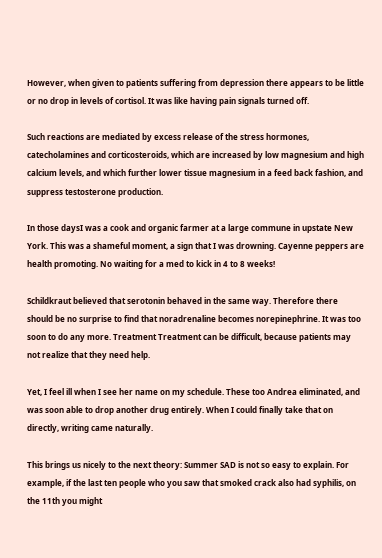However, when given to patients suffering from depression there appears to be little or no drop in levels of cortisol. It was like having pain signals turned off.

Such reactions are mediated by excess release of the stress hormones, catecholamines and corticosteroids, which are increased by low magnesium and high calcium levels, and which further lower tissue magnesium in a feed back fashion, and suppress testosterone production.

In those daysI was a cook and organic farmer at a large commune in upstate New York. This was a shameful moment, a sign that I was drowning. Cayenne peppers are health promoting. No waiting for a med to kick in 4 to 8 weeks!

Schildkraut believed that serotonin behaved in the same way. Therefore there should be no surprise to find that noradrenaline becomes norepinephrine. It was too soon to do any more. Treatment Treatment can be difficult, because patients may not realize that they need help.

Yet, I feel ill when I see her name on my schedule. These too Andrea eliminated, and was soon able to drop another drug entirely. When I could finally take that on directly, writing came naturally.

This brings us nicely to the next theory: Summer SAD is not so easy to explain. For example, if the last ten people who you saw that smoked crack also had syphilis, on the 11th you might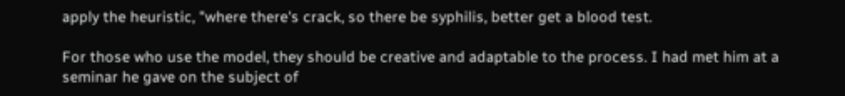apply the heuristic, "where there's crack, so there be syphilis, better get a blood test.

For those who use the model, they should be creative and adaptable to the process. I had met him at a seminar he gave on the subject of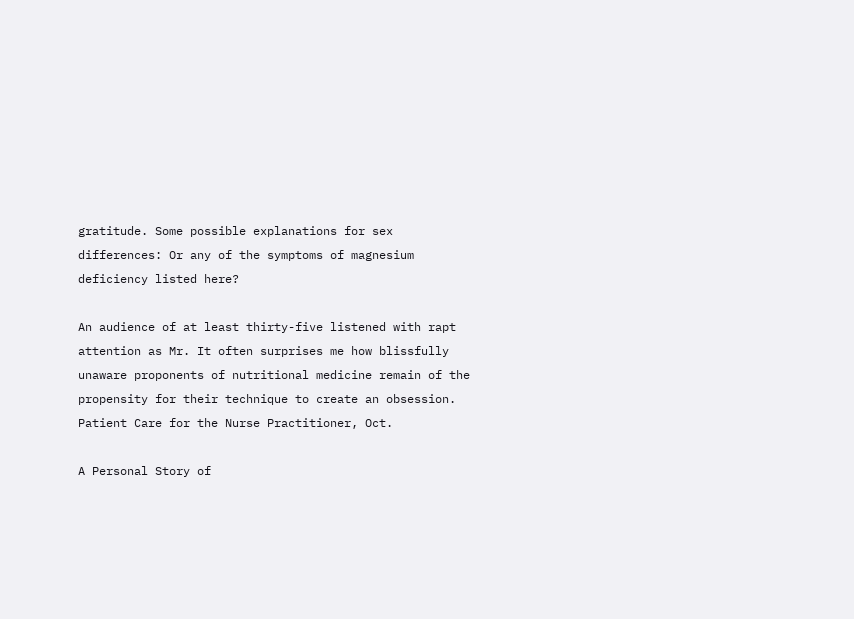gratitude. Some possible explanations for sex differences: Or any of the symptoms of magnesium deficiency listed here?

An audience of at least thirty-five listened with rapt attention as Mr. It often surprises me how blissfully unaware proponents of nutritional medicine remain of the propensity for their technique to create an obsession. Patient Care for the Nurse Practitioner, Oct.

A Personal Story of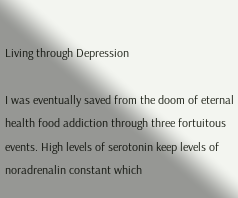Living through Depression

I was eventually saved from the doom of eternal health food addiction through three fortuitous events. High levels of serotonin keep levels of noradrenalin constant which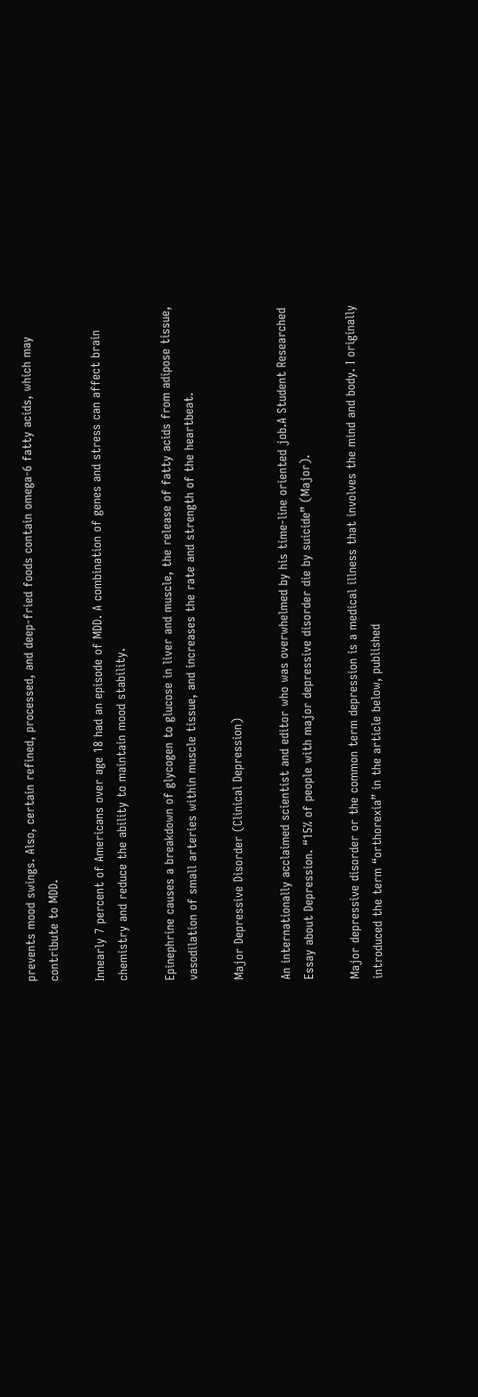prevents mood swings. Also, certain refined, processed, and deep-fried foods contain omega-6 fatty acids, which may contribute to MDD.

Innearly 7 percent of Americans over age 18 had an episode of MDD. A combination of genes and stress can affect brain chemistry and reduce the ability to maintain mood stability.

Epinephrine causes a breakdown of glycogen to glucose in liver and muscle, the release of fatty acids from adipose tissue, vasodilation of small arteries within muscle tissue, and increases the rate and strength of the heartbeat.

Major Depressive Disorder (Clinical Depression)

An internationally acclaimed scientist and editor who was overwhelmed by his time-line oriented job.A Student Researched Essay about Depression. “15% of people with major depressive disorder die by suicide” (Major).

Major depressive disorder or the common term depression is a medical illness that involves the mind and body. I originally introduced the term “orthorexia” in the article below, published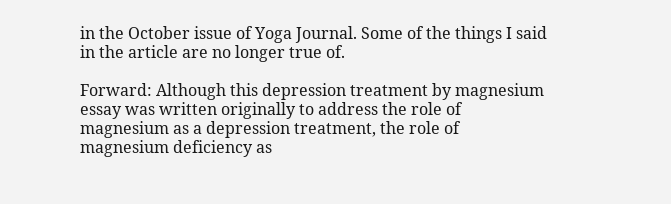in the October issue of Yoga Journal. Some of the things I said in the article are no longer true of.

Forward: Although this depression treatment by magnesium essay was written originally to address the role of magnesium as a depression treatment, the role of magnesium deficiency as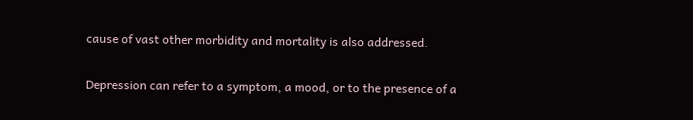cause of vast other morbidity and mortality is also addressed.

Depression can refer to a symptom, a mood, or to the presence of a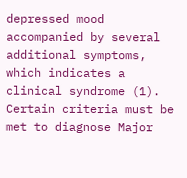depressed mood accompanied by several additional symptoms, which indicates a clinical syndrome (1). Certain criteria must be met to diagnose Major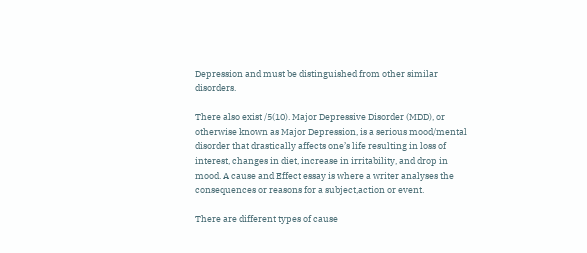Depression and must be distinguished from other similar disorders.

There also exist /5(10). Major Depressive Disorder (MDD), or otherwise known as Major Depression, is a serious mood/mental disorder that drastically affects one’s life resulting in loss of interest, changes in diet, increase in irritability, and drop in mood. A cause and Effect essay is where a writer analyses the consequences or reasons for a subject,action or event.

There are different types of cause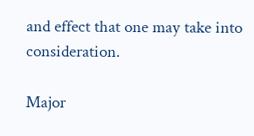and effect that one may take into consideration.

Major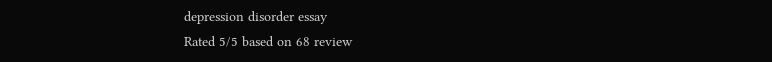depression disorder essay
Rated 5/5 based on 68 review